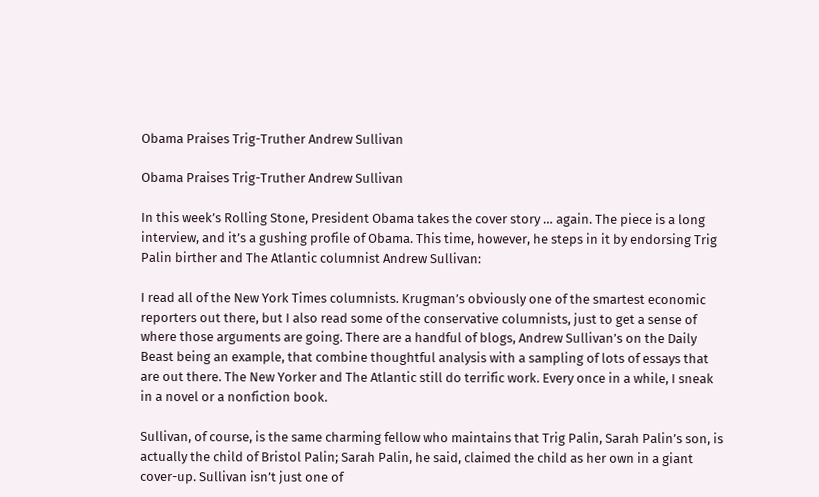Obama Praises Trig-Truther Andrew Sullivan

Obama Praises Trig-Truther Andrew Sullivan

In this week’s Rolling Stone, President Obama takes the cover story … again. The piece is a long interview, and it’s a gushing profile of Obama. This time, however, he steps in it by endorsing Trig Palin birther and The Atlantic columnist Andrew Sullivan:

I read all of the New York Times columnists. Krugman’s obviously one of the smartest economic reporters out there, but I also read some of the conservative columnists, just to get a sense of where those arguments are going. There are a handful of blogs, Andrew Sullivan’s on the Daily Beast being an example, that combine thoughtful analysis with a sampling of lots of essays that are out there. The New Yorker and The Atlantic still do terrific work. Every once in a while, I sneak in a novel or a nonfiction book.

Sullivan, of course, is the same charming fellow who maintains that Trig Palin, Sarah Palin’s son, is actually the child of Bristol Palin; Sarah Palin, he said, claimed the child as her own in a giant cover-up. Sullivan isn’t just one of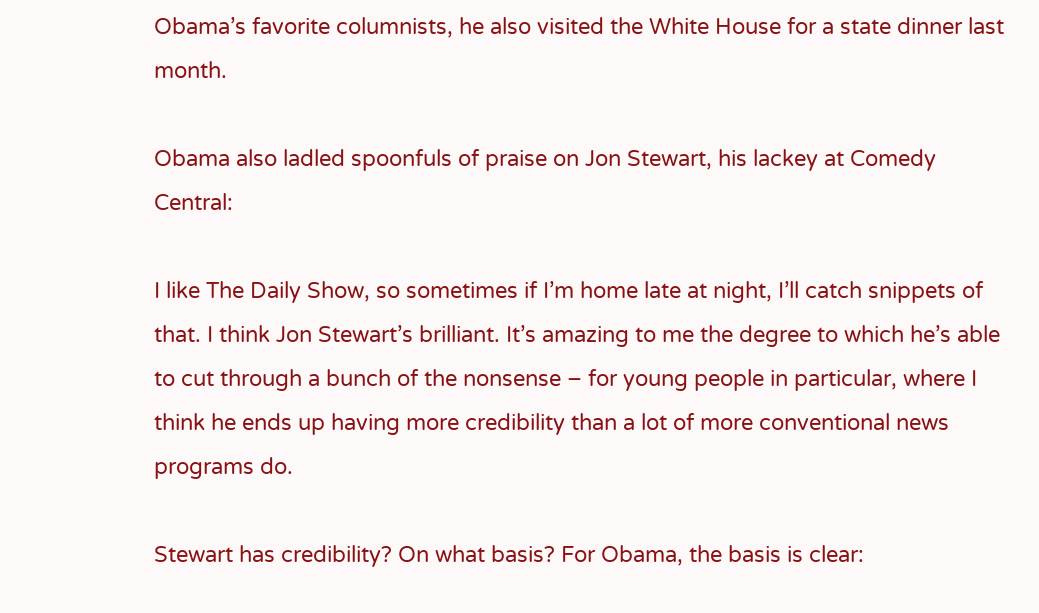Obama’s favorite columnists, he also visited the White House for a state dinner last month.

Obama also ladled spoonfuls of praise on Jon Stewart, his lackey at Comedy Central:

I like The Daily Show, so sometimes if I’m home late at night, I’ll catch snippets of that. I think Jon Stewart’s brilliant. It’s amazing to me the degree to which he’s able to cut through a bunch of the nonsense – for young people in particular, where I think he ends up having more credibility than a lot of more conventional news programs do.

Stewart has credibility? On what basis? For Obama, the basis is clear: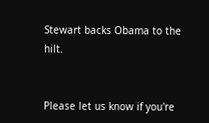Stewart backs Obama to the hilt.


Please let us know if you're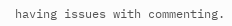having issues with commenting.